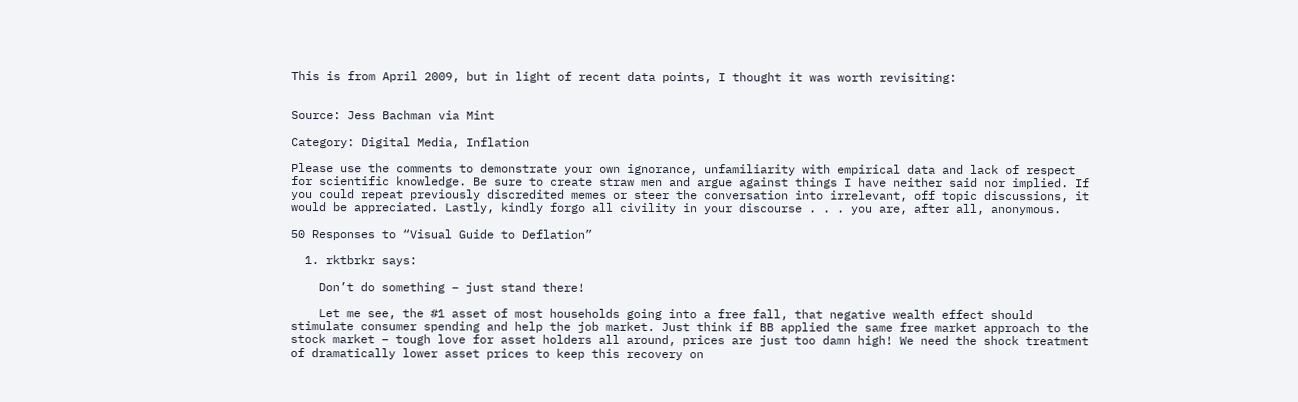This is from April 2009, but in light of recent data points, I thought it was worth revisiting:


Source: Jess Bachman via Mint

Category: Digital Media, Inflation

Please use the comments to demonstrate your own ignorance, unfamiliarity with empirical data and lack of respect for scientific knowledge. Be sure to create straw men and argue against things I have neither said nor implied. If you could repeat previously discredited memes or steer the conversation into irrelevant, off topic discussions, it would be appreciated. Lastly, kindly forgo all civility in your discourse . . . you are, after all, anonymous.

50 Responses to “Visual Guide to Deflation”

  1. rktbrkr says:

    Don’t do something – just stand there!

    Let me see, the #1 asset of most households going into a free fall, that negative wealth effect should stimulate consumer spending and help the job market. Just think if BB applied the same free market approach to the stock market – tough love for asset holders all around, prices are just too damn high! We need the shock treatment of dramatically lower asset prices to keep this recovery on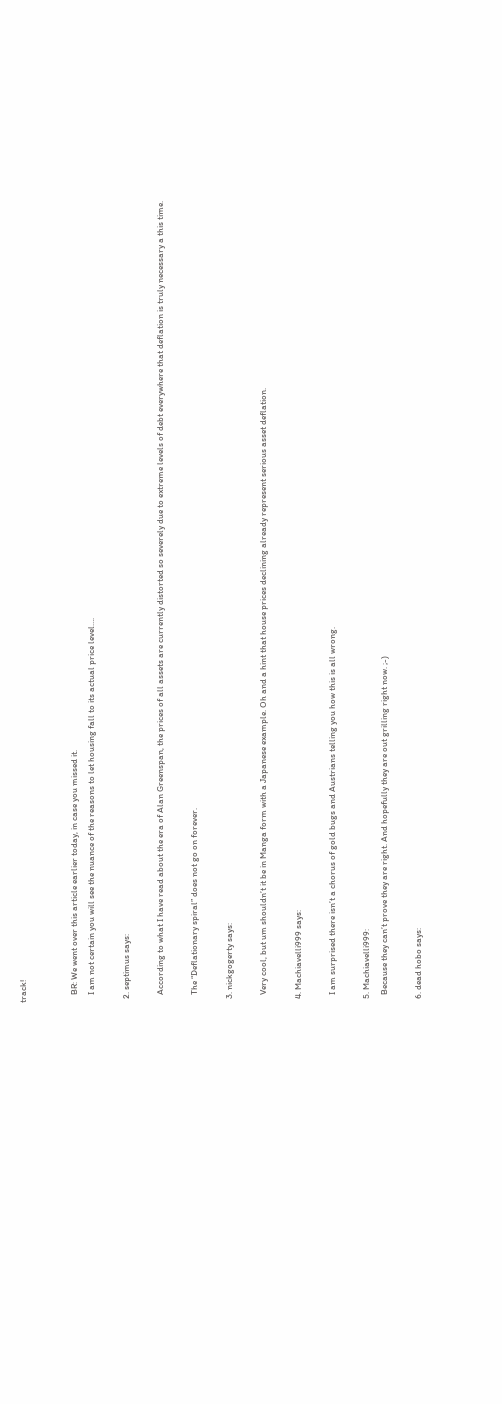track!


    BR: We went over this article earlier today, in case you missed it.
    I am not certain you will see the nuance of the reasons to let housing fall to its actual price level….

  2. septimus says:

    According to what I have read about the era of Alan Greenspan, the prices of all assets are currently distorted so severely due to extreme levels of debt everywhere that deflation is truly necessary a this time.

    The “Deflationary spiral” does not go on forever.

  3. nickgogerty says:

    Very cool, but um shouldn’t it be in Manga form with a Japanese example. Oh and a hint that house prices declining already represent serious asset deflation.

  4. Machiavelli999 says:

    I am surprised there isn’t a chorus of gold bugs and Austrians telling you how this is all wrong.

  5. Machiavelli999:
    Because they can’t prove they are right. And hopefully they are out grilling right now. ;-)

  6. dead hobo says: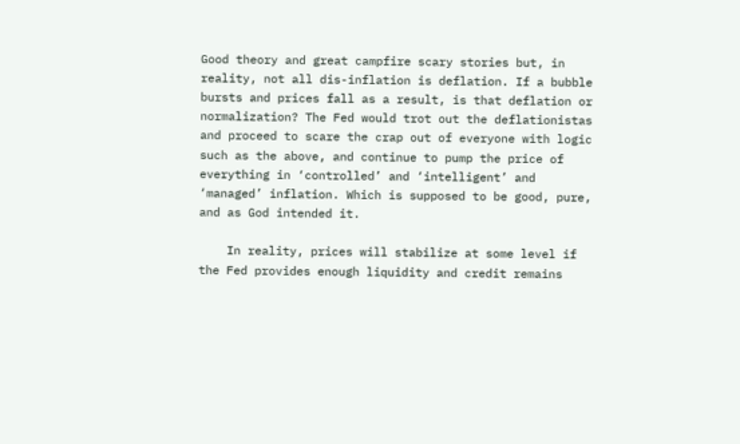Good theory and great campfire scary stories but, in reality, not all dis-inflation is deflation. If a bubble bursts and prices fall as a result, is that deflation or normalization? The Fed would trot out the deflationistas and proceed to scare the crap out of everyone with logic such as the above, and continue to pump the price of everything in ‘controlled’ and ‘intelligent’ and ‘managed’ inflation. Which is supposed to be good, pure, and as God intended it.

    In reality, prices will stabilize at some level if the Fed provides enough liquidity and credit remains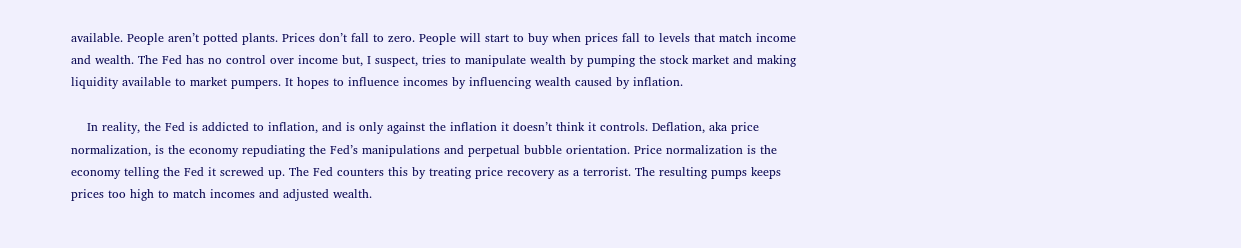available. People aren’t potted plants. Prices don’t fall to zero. People will start to buy when prices fall to levels that match income and wealth. The Fed has no control over income but, I suspect, tries to manipulate wealth by pumping the stock market and making liquidity available to market pumpers. It hopes to influence incomes by influencing wealth caused by inflation.

    In reality, the Fed is addicted to inflation, and is only against the inflation it doesn’t think it controls. Deflation, aka price normalization, is the economy repudiating the Fed’s manipulations and perpetual bubble orientation. Price normalization is the economy telling the Fed it screwed up. The Fed counters this by treating price recovery as a terrorist. The resulting pumps keeps prices too high to match incomes and adjusted wealth.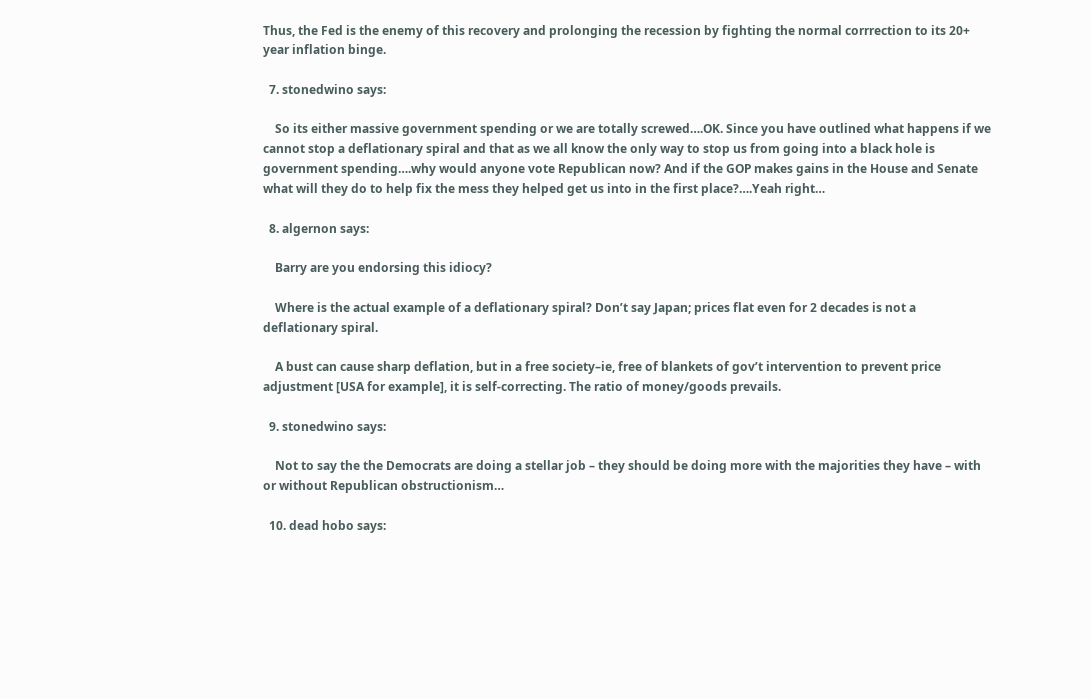Thus, the Fed is the enemy of this recovery and prolonging the recession by fighting the normal corrrection to its 20+ year inflation binge.

  7. stonedwino says:

    So its either massive government spending or we are totally screwed….OK. Since you have outlined what happens if we cannot stop a deflationary spiral and that as we all know the only way to stop us from going into a black hole is government spending….why would anyone vote Republican now? And if the GOP makes gains in the House and Senate what will they do to help fix the mess they helped get us into in the first place?….Yeah right…

  8. algernon says:

    Barry are you endorsing this idiocy?

    Where is the actual example of a deflationary spiral? Don’t say Japan; prices flat even for 2 decades is not a deflationary spiral.

    A bust can cause sharp deflation, but in a free society–ie, free of blankets of gov’t intervention to prevent price adjustment [USA for example], it is self-correcting. The ratio of money/goods prevails.

  9. stonedwino says:

    Not to say the the Democrats are doing a stellar job – they should be doing more with the majorities they have – with or without Republican obstructionism…

  10. dead hobo says: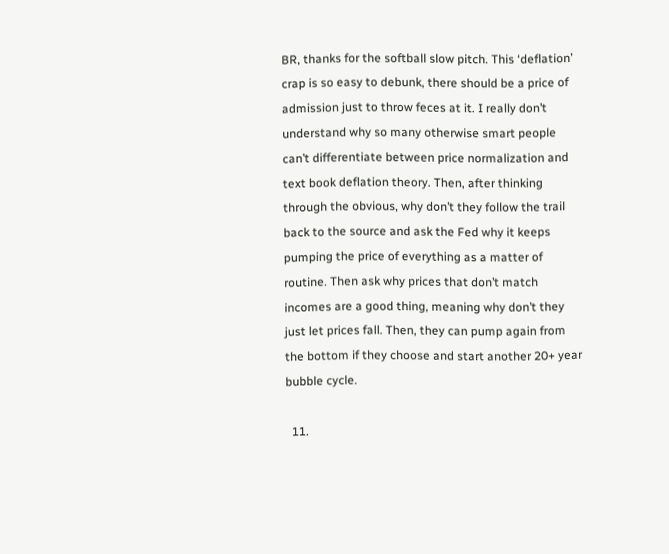BR, thanks for the softball slow pitch. This ‘deflation’ crap is so easy to debunk, there should be a price of admission just to throw feces at it. I really don’t understand why so many otherwise smart people can’t differentiate between price normalization and text book deflation theory. Then, after thinking through the obvious, why don’t they follow the trail back to the source and ask the Fed why it keeps pumping the price of everything as a matter of routine. Then ask why prices that don’t match incomes are a good thing, meaning why don’t they just let prices fall. Then, they can pump again from the bottom if they choose and start another 20+ year bubble cycle.

  11.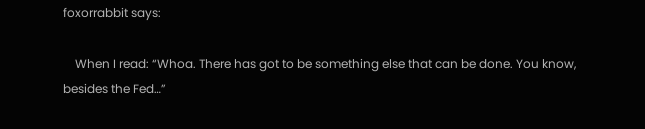foxorrabbit says:

    When I read: “Whoa. There has got to be something else that can be done. You know, besides the Fed…”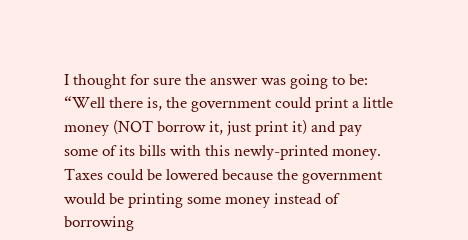I thought for sure the answer was going to be: “Well there is, the government could print a little money (NOT borrow it, just print it) and pay some of its bills with this newly-printed money. Taxes could be lowered because the government would be printing some money instead of borrowing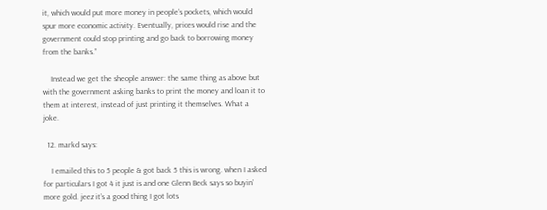it, which would put more money in people’s pockets, which would spur more economic activity. Eventually, prices would rise and the government could stop printing and go back to borrowing money from the banks.”

    Instead we get the sheople answer: the same thing as above but with the government asking banks to print the money and loan it to them at interest, instead of just printing it themselves. What a joke.

  12. markd says:

    I emailed this to 5 people & got back 5 this is wrong. when I asked for particulars I got 4 it just is and one Glenn Beck says so buyin’ more gold. jeez it’s a good thing I got lots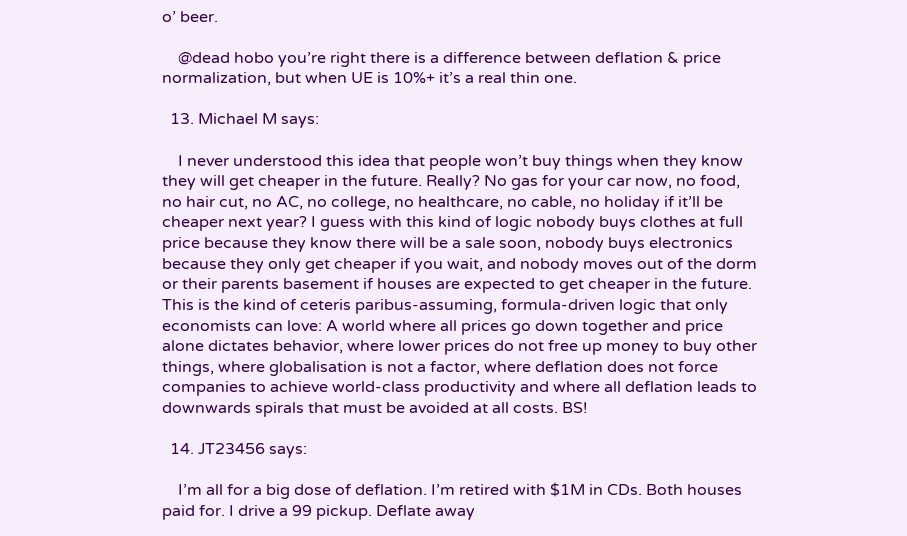o’ beer.

    @dead hobo you’re right there is a difference between deflation & price normalization, but when UE is 10%+ it’s a real thin one.

  13. Michael M says:

    I never understood this idea that people won’t buy things when they know they will get cheaper in the future. Really? No gas for your car now, no food, no hair cut, no AC, no college, no healthcare, no cable, no holiday if it’ll be cheaper next year? I guess with this kind of logic nobody buys clothes at full price because they know there will be a sale soon, nobody buys electronics because they only get cheaper if you wait, and nobody moves out of the dorm or their parents basement if houses are expected to get cheaper in the future. This is the kind of ceteris paribus-assuming, formula-driven logic that only economists can love: A world where all prices go down together and price alone dictates behavior, where lower prices do not free up money to buy other things, where globalisation is not a factor, where deflation does not force companies to achieve world-class productivity and where all deflation leads to downwards spirals that must be avoided at all costs. BS!

  14. JT23456 says:

    I’m all for a big dose of deflation. I’m retired with $1M in CDs. Both houses paid for. I drive a 99 pickup. Deflate away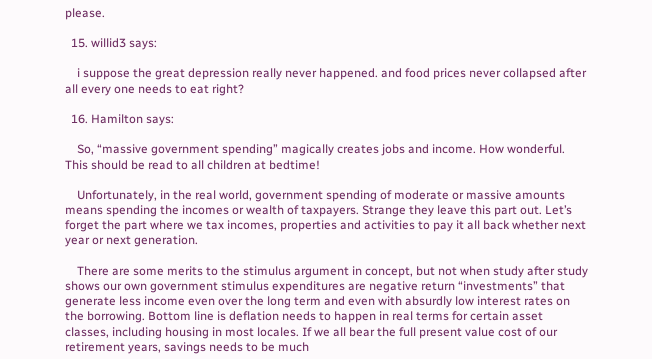please.

  15. willid3 says:

    i suppose the great depression really never happened. and food prices never collapsed after all every one needs to eat right?

  16. Hamilton says:

    So, “massive government spending” magically creates jobs and income. How wonderful. This should be read to all children at bedtime!

    Unfortunately, in the real world, government spending of moderate or massive amounts means spending the incomes or wealth of taxpayers. Strange they leave this part out. Let’s forget the part where we tax incomes, properties and activities to pay it all back whether next year or next generation.

    There are some merits to the stimulus argument in concept, but not when study after study shows our own government stimulus expenditures are negative return “investments” that generate less income even over the long term and even with absurdly low interest rates on the borrowing. Bottom line is deflation needs to happen in real terms for certain asset classes, including housing in most locales. If we all bear the full present value cost of our retirement years, savings needs to be much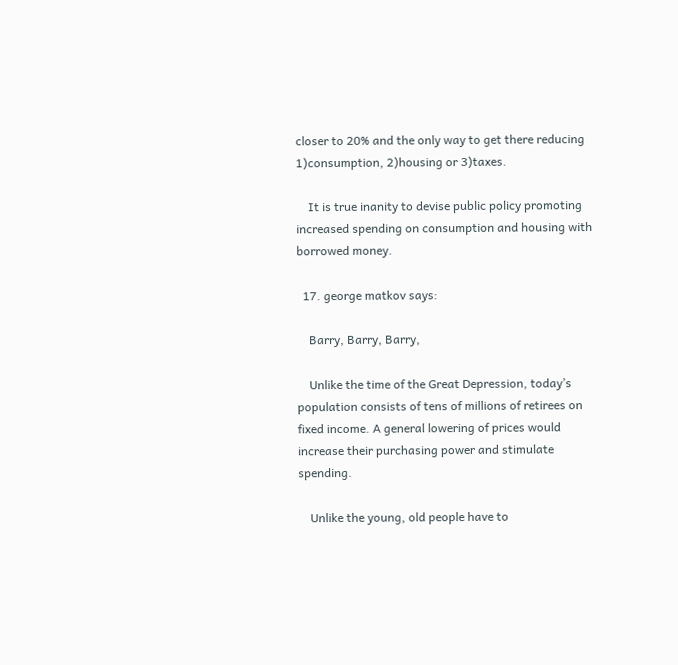closer to 20% and the only way to get there reducing 1)consumption, 2)housing or 3)taxes.

    It is true inanity to devise public policy promoting increased spending on consumption and housing with borrowed money.

  17. george matkov says:

    Barry, Barry, Barry,

    Unlike the time of the Great Depression, today’s population consists of tens of millions of retirees on fixed income. A general lowering of prices would increase their purchasing power and stimulate spending.

    Unlike the young, old people have to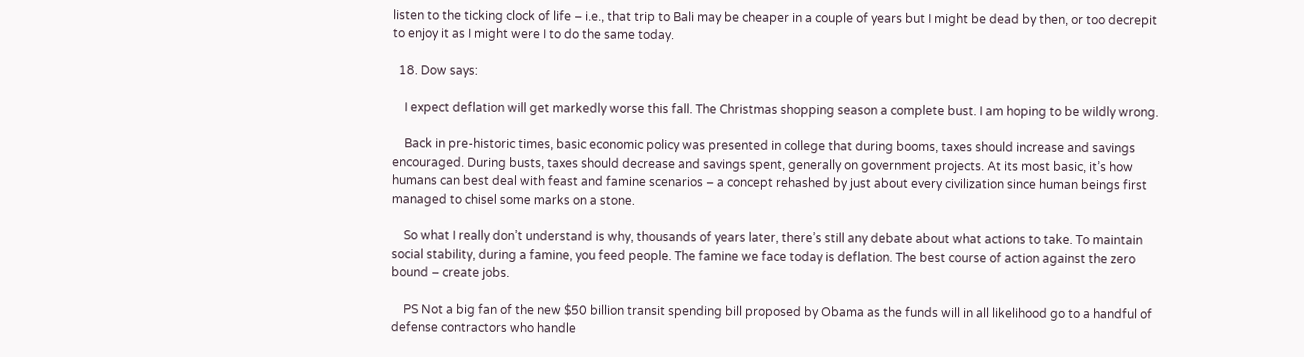listen to the ticking clock of life – i.e., that trip to Bali may be cheaper in a couple of years but I might be dead by then, or too decrepit to enjoy it as I might were I to do the same today.

  18. Dow says:

    I expect deflation will get markedly worse this fall. The Christmas shopping season a complete bust. I am hoping to be wildly wrong.

    Back in pre-historic times, basic economic policy was presented in college that during booms, taxes should increase and savings encouraged. During busts, taxes should decrease and savings spent, generally on government projects. At its most basic, it’s how humans can best deal with feast and famine scenarios – a concept rehashed by just about every civilization since human beings first managed to chisel some marks on a stone.

    So what I really don’t understand is why, thousands of years later, there’s still any debate about what actions to take. To maintain social stability, during a famine, you feed people. The famine we face today is deflation. The best course of action against the zero bound – create jobs.

    PS Not a big fan of the new $50 billion transit spending bill proposed by Obama as the funds will in all likelihood go to a handful of defense contractors who handle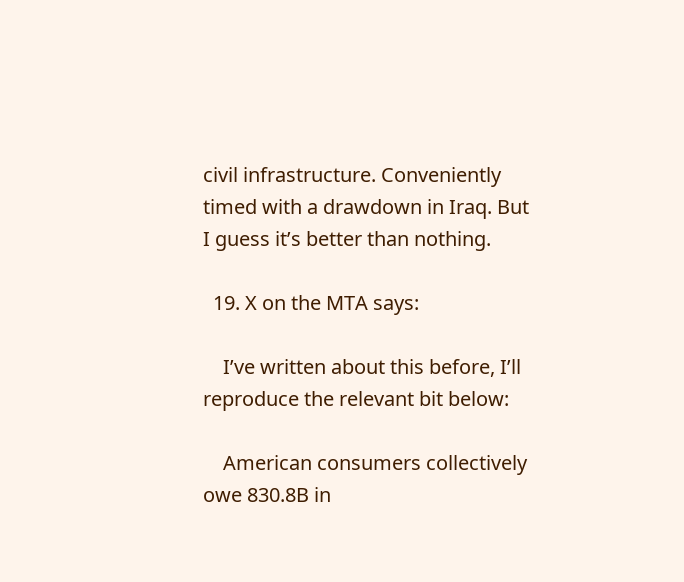civil infrastructure. Conveniently timed with a drawdown in Iraq. But I guess it’s better than nothing.

  19. X on the MTA says:

    I’ve written about this before, I’ll reproduce the relevant bit below:

    American consumers collectively owe 830.8B in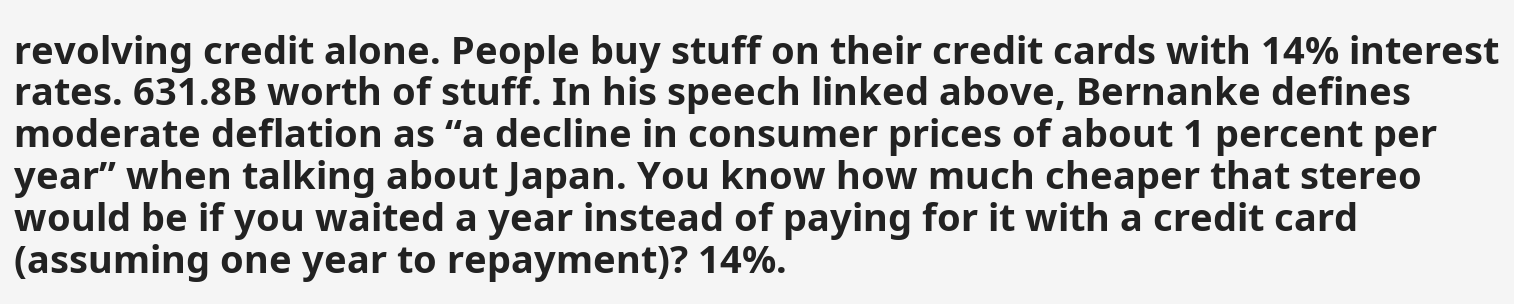revolving credit alone. People buy stuff on their credit cards with 14% interest rates. 631.8B worth of stuff. In his speech linked above, Bernanke defines moderate deflation as “a decline in consumer prices of about 1 percent per year” when talking about Japan. You know how much cheaper that stereo would be if you waited a year instead of paying for it with a credit card (assuming one year to repayment)? 14%.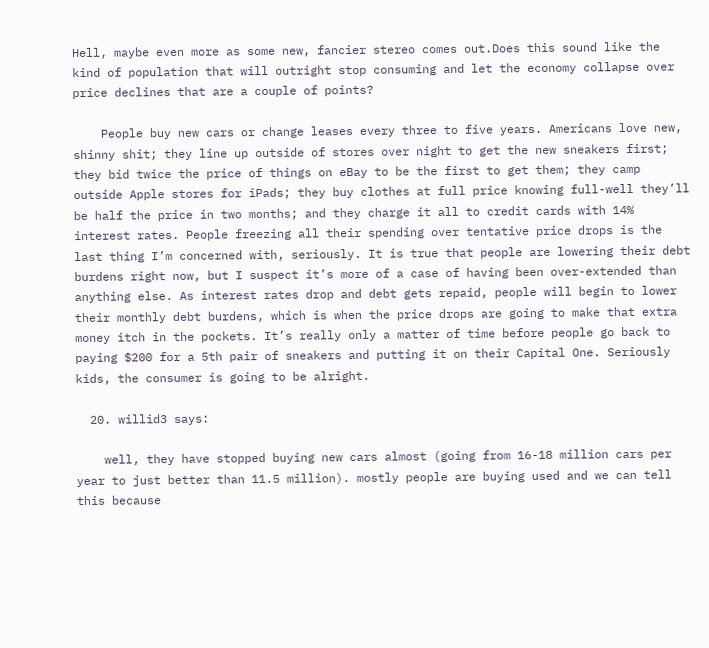Hell, maybe even more as some new, fancier stereo comes out.Does this sound like the kind of population that will outright stop consuming and let the economy collapse over price declines that are a couple of points?

    People buy new cars or change leases every three to five years. Americans love new, shinny shit; they line up outside of stores over night to get the new sneakers first; they bid twice the price of things on eBay to be the first to get them; they camp outside Apple stores for iPads; they buy clothes at full price knowing full-well they’ll be half the price in two months; and they charge it all to credit cards with 14% interest rates. People freezing all their spending over tentative price drops is the last thing I’m concerned with, seriously. It is true that people are lowering their debt burdens right now, but I suspect it’s more of a case of having been over-extended than anything else. As interest rates drop and debt gets repaid, people will begin to lower their monthly debt burdens, which is when the price drops are going to make that extra money itch in the pockets. It’s really only a matter of time before people go back to paying $200 for a 5th pair of sneakers and putting it on their Capital One. Seriously kids, the consumer is going to be alright.

  20. willid3 says:

    well, they have stopped buying new cars almost (going from 16-18 million cars per year to just better than 11.5 million). mostly people are buying used and we can tell this because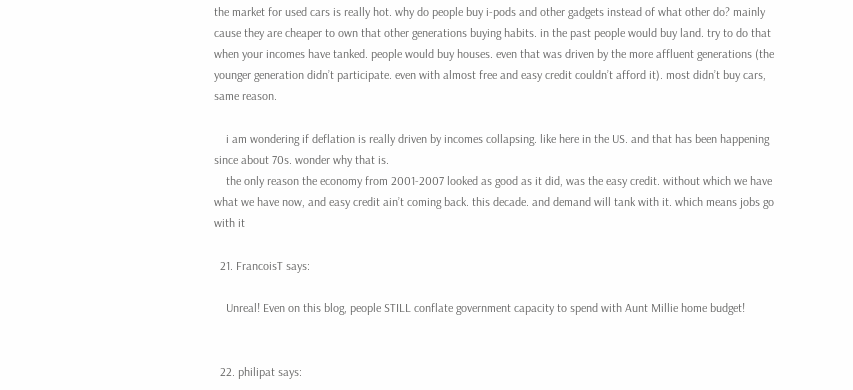the market for used cars is really hot. why do people buy i-pods and other gadgets instead of what other do? mainly cause they are cheaper to own that other generations buying habits. in the past people would buy land. try to do that when your incomes have tanked. people would buy houses. even that was driven by the more affluent generations (the younger generation didn’t participate. even with almost free and easy credit couldn’t afford it). most didn’t buy cars, same reason.

    i am wondering if deflation is really driven by incomes collapsing. like here in the US. and that has been happening since about 70s. wonder why that is.
    the only reason the economy from 2001-2007 looked as good as it did, was the easy credit. without which we have what we have now, and easy credit ain’t coming back. this decade. and demand will tank with it. which means jobs go with it

  21. FrancoisT says:

    Unreal! Even on this blog, people STILL conflate government capacity to spend with Aunt Millie home budget!


  22. philipat says: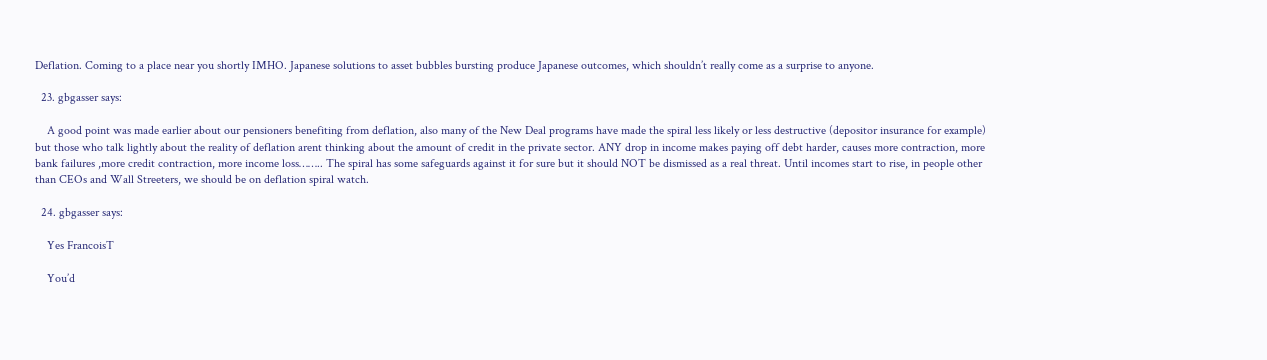Deflation. Coming to a place near you shortly IMHO. Japanese solutions to asset bubbles bursting produce Japanese outcomes, which shouldn’t really come as a surprise to anyone.

  23. gbgasser says:

    A good point was made earlier about our pensioners benefiting from deflation, also many of the New Deal programs have made the spiral less likely or less destructive (depositor insurance for example) but those who talk lightly about the reality of deflation arent thinking about the amount of credit in the private sector. ANY drop in income makes paying off debt harder, causes more contraction, more bank failures ,more credit contraction, more income loss…….. The spiral has some safeguards against it for sure but it should NOT be dismissed as a real threat. Until incomes start to rise, in people other than CEOs and Wall Streeters, we should be on deflation spiral watch.

  24. gbgasser says:

    Yes FrancoisT

    You’d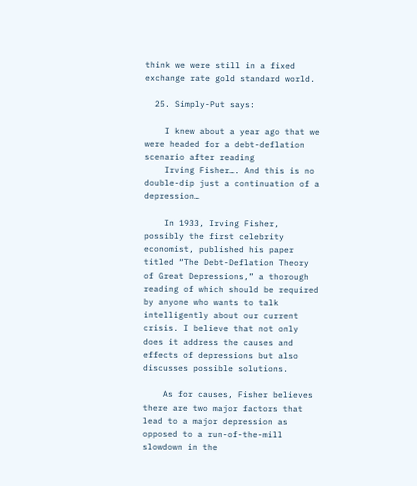think we were still in a fixed exchange rate gold standard world.

  25. Simply-Put says:

    I knew about a year ago that we were headed for a debt-deflation scenario after reading
    Irving Fisher…. And this is no double-dip just a continuation of a depression…

    In 1933, Irving Fisher, possibly the first celebrity economist, published his paper titled “The Debt-Deflation Theory of Great Depressions,” a thorough reading of which should be required by anyone who wants to talk intelligently about our current crisis. I believe that not only does it address the causes and effects of depressions but also discusses possible solutions.

    As for causes, Fisher believes there are two major factors that lead to a major depression as opposed to a run-of-the-mill slowdown in the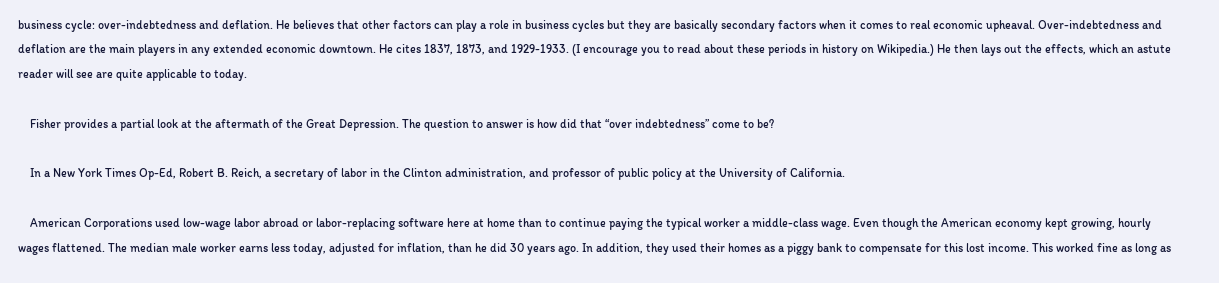business cycle: over-indebtedness and deflation. He believes that other factors can play a role in business cycles but they are basically secondary factors when it comes to real economic upheaval. Over-indebtedness and deflation are the main players in any extended economic downtown. He cites 1837, 1873, and 1929-1933. (I encourage you to read about these periods in history on Wikipedia.) He then lays out the effects, which an astute reader will see are quite applicable to today.

    Fisher provides a partial look at the aftermath of the Great Depression. The question to answer is how did that “over indebtedness” come to be?

    In a New York Times Op-Ed, Robert B. Reich, a secretary of labor in the Clinton administration, and professor of public policy at the University of California.

    American Corporations used low-wage labor abroad or labor-replacing software here at home than to continue paying the typical worker a middle-class wage. Even though the American economy kept growing, hourly wages flattened. The median male worker earns less today, adjusted for inflation, than he did 30 years ago. In addition, they used their homes as a piggy bank to compensate for this lost income. This worked fine as long as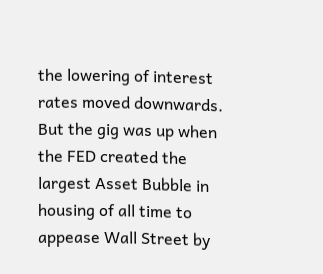the lowering of interest rates moved downwards. But the gig was up when the FED created the largest Asset Bubble in housing of all time to appease Wall Street by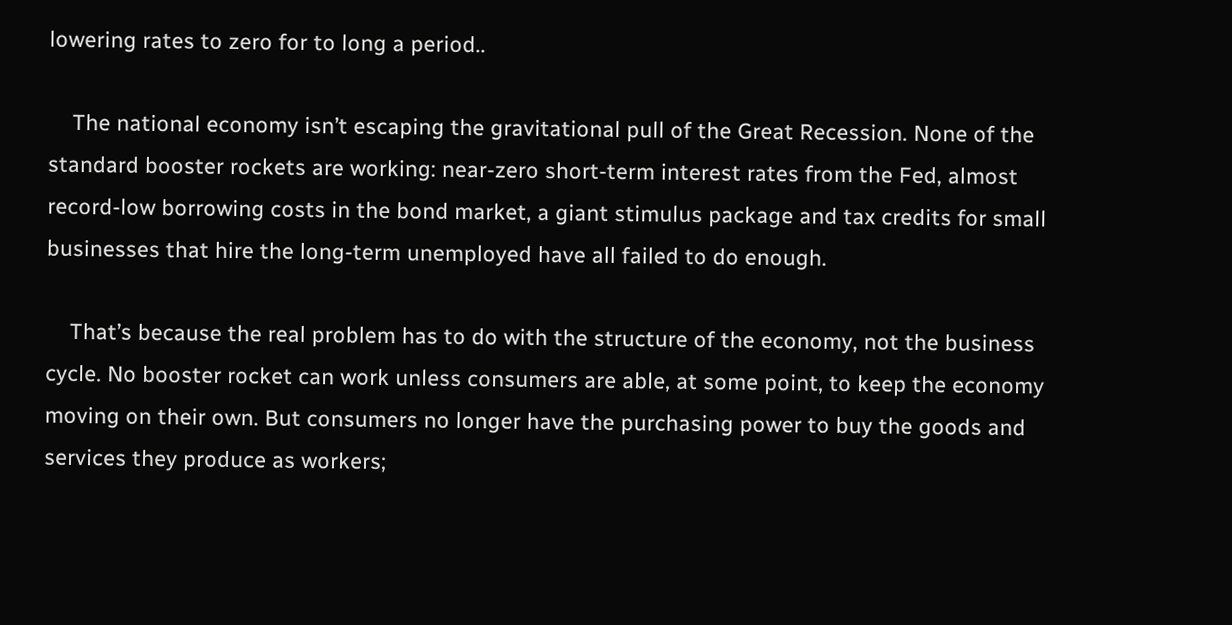lowering rates to zero for to long a period..

    The national economy isn’t escaping the gravitational pull of the Great Recession. None of the standard booster rockets are working: near-zero short-term interest rates from the Fed, almost record-low borrowing costs in the bond market, a giant stimulus package and tax credits for small businesses that hire the long-term unemployed have all failed to do enough.

    That’s because the real problem has to do with the structure of the economy, not the business cycle. No booster rocket can work unless consumers are able, at some point, to keep the economy moving on their own. But consumers no longer have the purchasing power to buy the goods and services they produce as workers;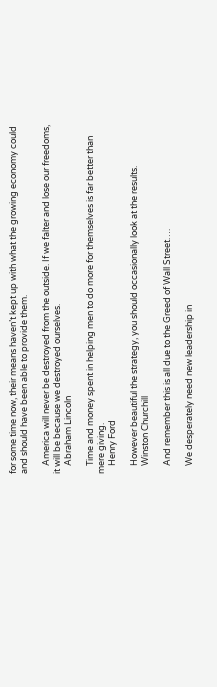for some time now, their means haven’t kept up with what the growing economy could and should have been able to provide them.

    America will never be destroyed from the outside. If we falter and lose our freedoms, it will be because we destroyed ourselves.
    Abraham Lincoln

    Time and money spent in helping men to do more for themselves is far better than mere giving.
    Henry Ford

    However beautiful the strategy, you should occasionally look at the results.
    Winston Churchill

    And remember this is all due to the Greed of Wall Street….

    We desperately need new leadership in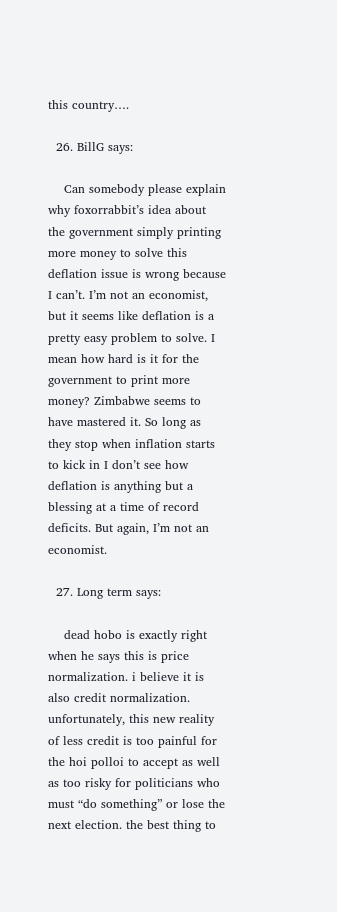this country….

  26. BillG says:

    Can somebody please explain why foxorrabbit’s idea about the government simply printing more money to solve this deflation issue is wrong because I can’t. I’m not an economist, but it seems like deflation is a pretty easy problem to solve. I mean how hard is it for the government to print more money? Zimbabwe seems to have mastered it. So long as they stop when inflation starts to kick in I don’t see how deflation is anything but a blessing at a time of record deficits. But again, I’m not an economist.

  27. Long term says:

    dead hobo is exactly right when he says this is price normalization. i believe it is also credit normalization. unfortunately, this new reality of less credit is too painful for the hoi polloi to accept as well as too risky for politicians who must “do something” or lose the next election. the best thing to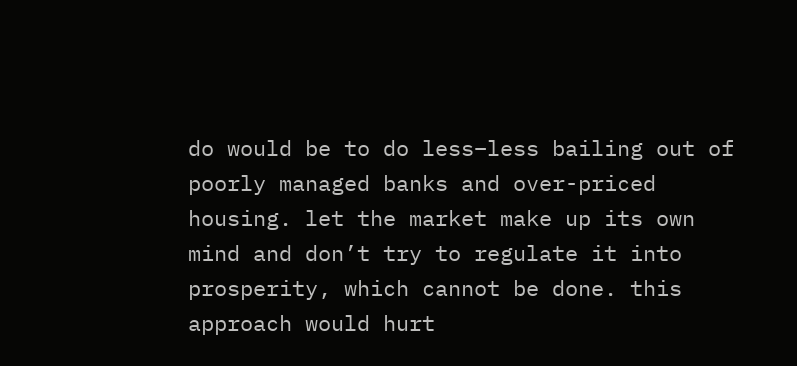do would be to do less–less bailing out of poorly managed banks and over-priced housing. let the market make up its own mind and don’t try to regulate it into prosperity, which cannot be done. this approach would hurt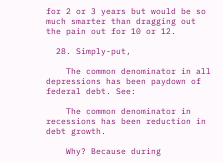for 2 or 3 years but would be so much smarter than dragging out the pain out for 10 or 12.

  28. Simply-put,

    The common denominator in all depressions has been paydown of federal debt. See:

    The common denominator in recessions has been reduction in debt growth.

    Why? Because during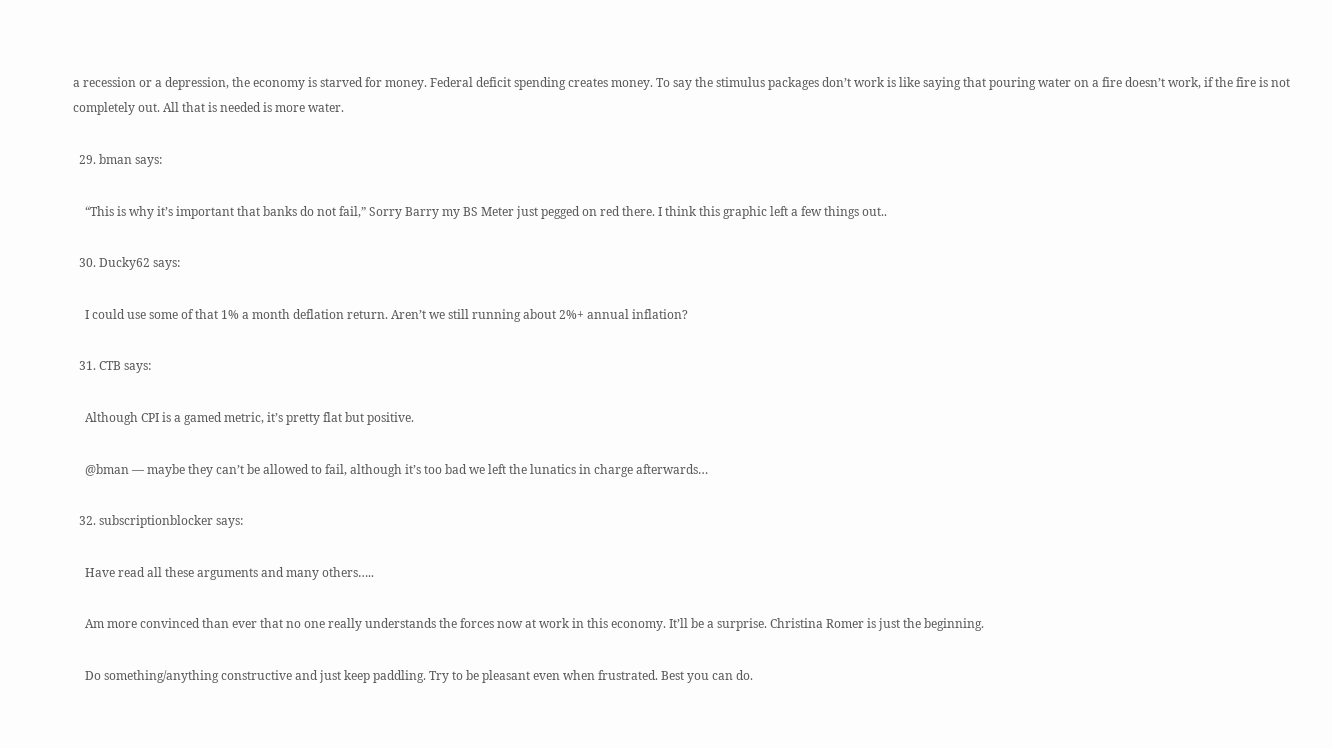a recession or a depression, the economy is starved for money. Federal deficit spending creates money. To say the stimulus packages don’t work is like saying that pouring water on a fire doesn’t work, if the fire is not completely out. All that is needed is more water.

  29. bman says:

    “This is why it’s important that banks do not fail,” Sorry Barry my BS Meter just pegged on red there. I think this graphic left a few things out..

  30. Ducky62 says:

    I could use some of that 1% a month deflation return. Aren’t we still running about 2%+ annual inflation?

  31. CTB says:

    Although CPI is a gamed metric, it’s pretty flat but positive.

    @bman — maybe they can’t be allowed to fail, although it’s too bad we left the lunatics in charge afterwards…

  32. subscriptionblocker says:

    Have read all these arguments and many others…..

    Am more convinced than ever that no one really understands the forces now at work in this economy. It’ll be a surprise. Christina Romer is just the beginning.

    Do something/anything constructive and just keep paddling. Try to be pleasant even when frustrated. Best you can do.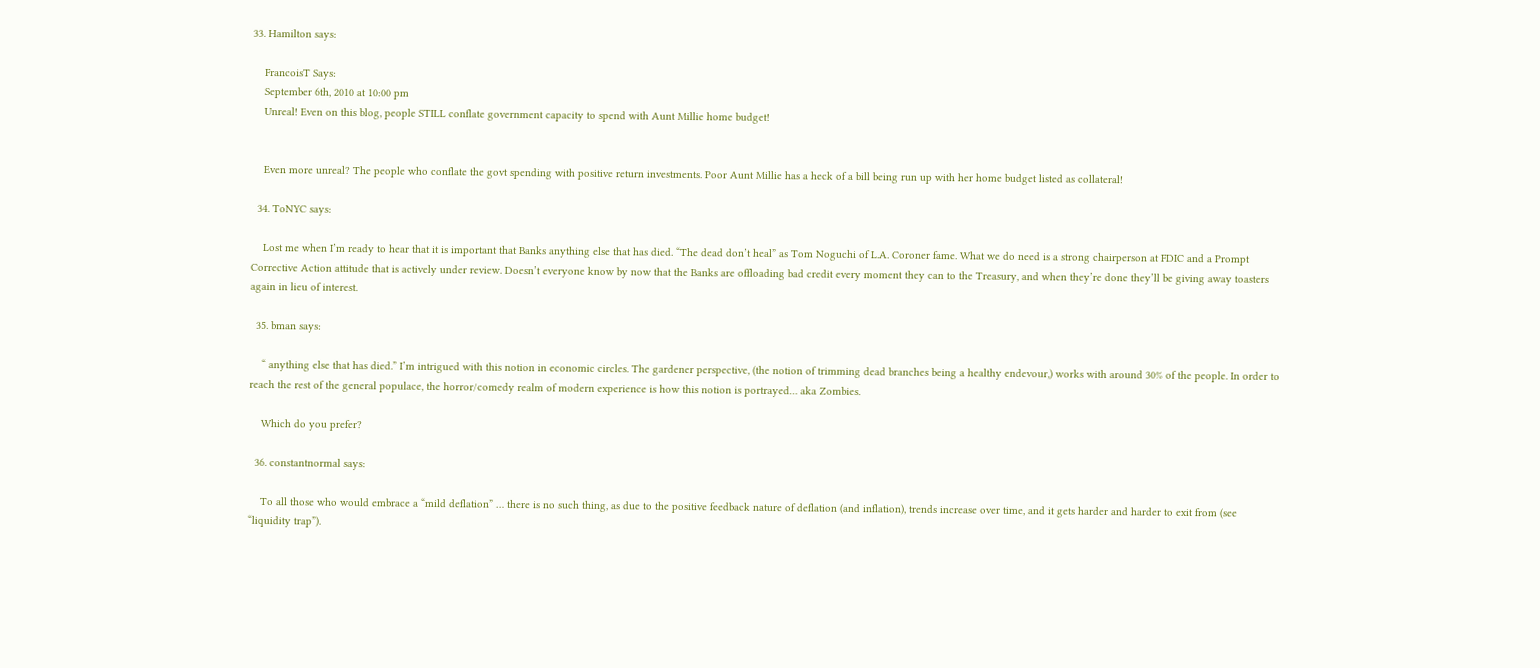33. Hamilton says:

    FrancoisT Says:
    September 6th, 2010 at 10:00 pm
    Unreal! Even on this blog, people STILL conflate government capacity to spend with Aunt Millie home budget!


    Even more unreal? The people who conflate the govt spending with positive return investments. Poor Aunt Millie has a heck of a bill being run up with her home budget listed as collateral!

  34. ToNYC says:

    Lost me when I’m ready to hear that it is important that Banks anything else that has died. “The dead don’t heal” as Tom Noguchi of L.A. Coroner fame. What we do need is a strong chairperson at FDIC and a Prompt Corrective Action attitude that is actively under review. Doesn’t everyone know by now that the Banks are offloading bad credit every moment they can to the Treasury, and when they’re done they’ll be giving away toasters again in lieu of interest.

  35. bman says:

    “ anything else that has died.” I’m intrigued with this notion in economic circles. The gardener perspective, (the notion of trimming dead branches being a healthy endevour,) works with around 30% of the people. In order to reach the rest of the general populace, the horror/comedy realm of modern experience is how this notion is portrayed… aka Zombies.

    Which do you prefer?

  36. constantnormal says:

    To all those who would embrace a “mild deflation” … there is no such thing, as due to the positive feedback nature of deflation (and inflation), trends increase over time, and it gets harder and harder to exit from (see “liquidity trap”).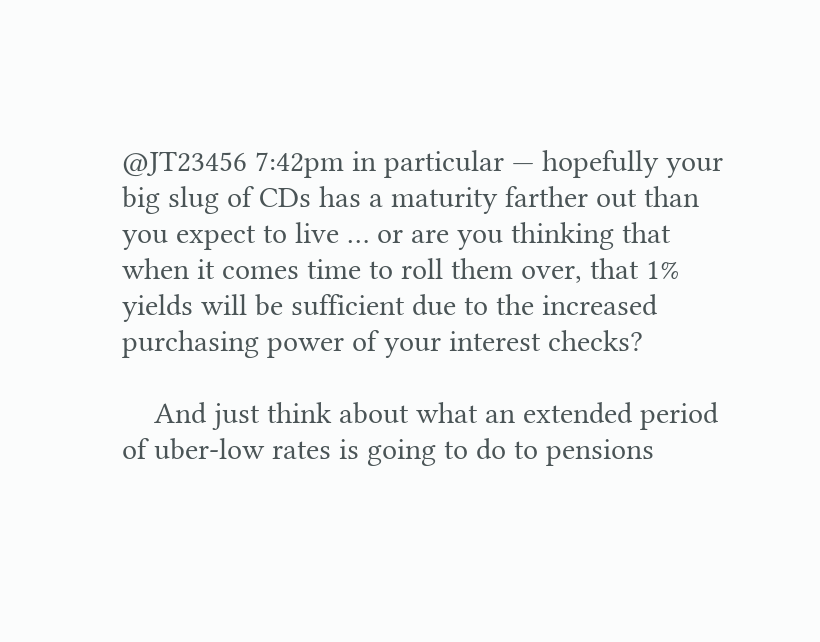@JT23456 7:42pm in particular — hopefully your big slug of CDs has a maturity farther out than you expect to live … or are you thinking that when it comes time to roll them over, that 1% yields will be sufficient due to the increased purchasing power of your interest checks?

    And just think about what an extended period of uber-low rates is going to do to pensions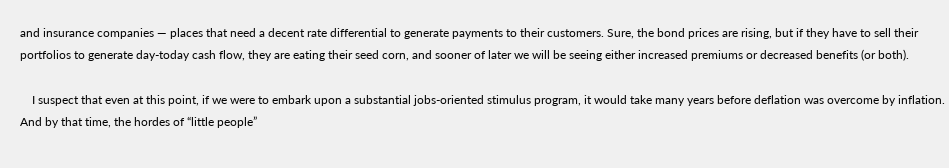and insurance companies — places that need a decent rate differential to generate payments to their customers. Sure, the bond prices are rising, but if they have to sell their portfolios to generate day-today cash flow, they are eating their seed corn, and sooner of later we will be seeing either increased premiums or decreased benefits (or both).

    I suspect that even at this point, if we were to embark upon a substantial jobs-oriented stimulus program, it would take many years before deflation was overcome by inflation. And by that time, the hordes of “little people”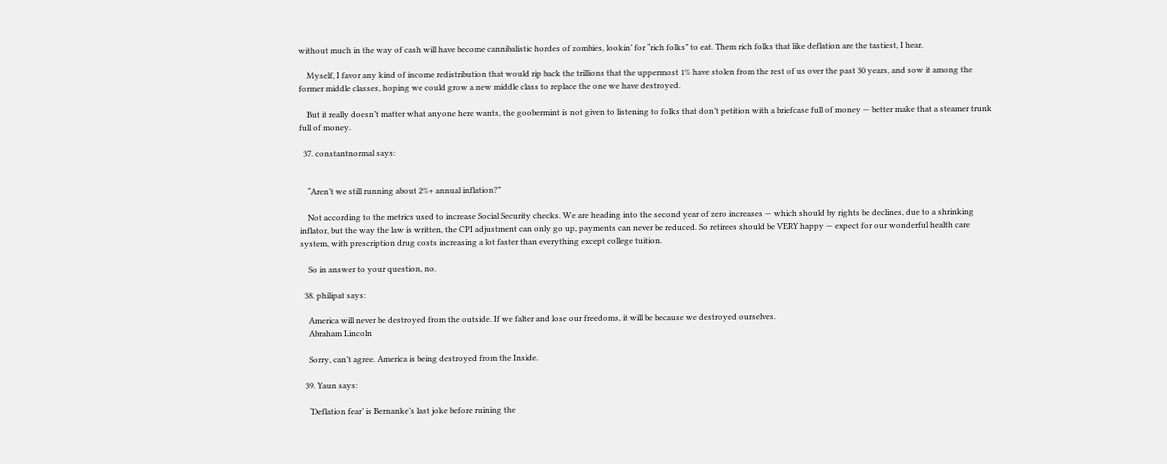without much in the way of cash will have become cannibalistic hordes of zombies, lookin’ for “rich folks” to eat. Them rich folks that like deflation are the tastiest, I hear.

    Myself, I favor any kind of income redistribution that would rip back the trillions that the uppermost 1% have stolen from the rest of us over the past 30 years, and sow it among the former middle classes, hoping we could grow a new middle class to replace the one we have destroyed.

    But it really doesn’t matter what anyone here wants, the goobermint is not given to listening to folks that don’t petition with a briefcase full of money — better make that a steamer trunk full of money.

  37. constantnormal says:


    “Aren’t we still running about 2%+ annual inflation?”

    Not according to the metrics used to increase Social Security checks. We are heading into the second year of zero increases — which should by rights be declines, due to a shrinking inflator, but the way the law is written, the CPI adjustment can only go up, payments can never be reduced. So retirees should be VERY happy — expect for our wonderful health care system, with prescription drug costs increasing a lot faster than everything except college tuition.

    So in answer to your question, no.

  38. philipat says:

    America will never be destroyed from the outside. If we falter and lose our freedoms, it will be because we destroyed ourselves.
    Abraham Lincoln

    Sorry, can’t agree. America is being destroyed from the Inside.

  39. Yaun says:

    ‘Deflation fear’ is Bernanke’s last joke before ruining the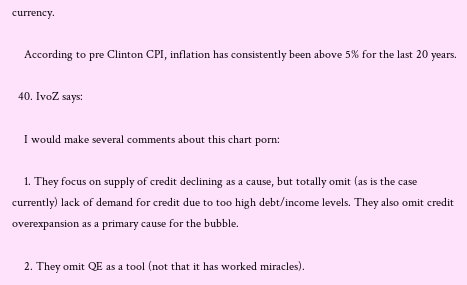currency.

    According to pre Clinton CPI, inflation has consistently been above 5% for the last 20 years.

  40. IvoZ says:

    I would make several comments about this chart porn:

    1. They focus on supply of credit declining as a cause, but totally omit (as is the case currently) lack of demand for credit due to too high debt/income levels. They also omit credit overexpansion as a primary cause for the bubble.

    2. They omit QE as a tool (not that it has worked miracles).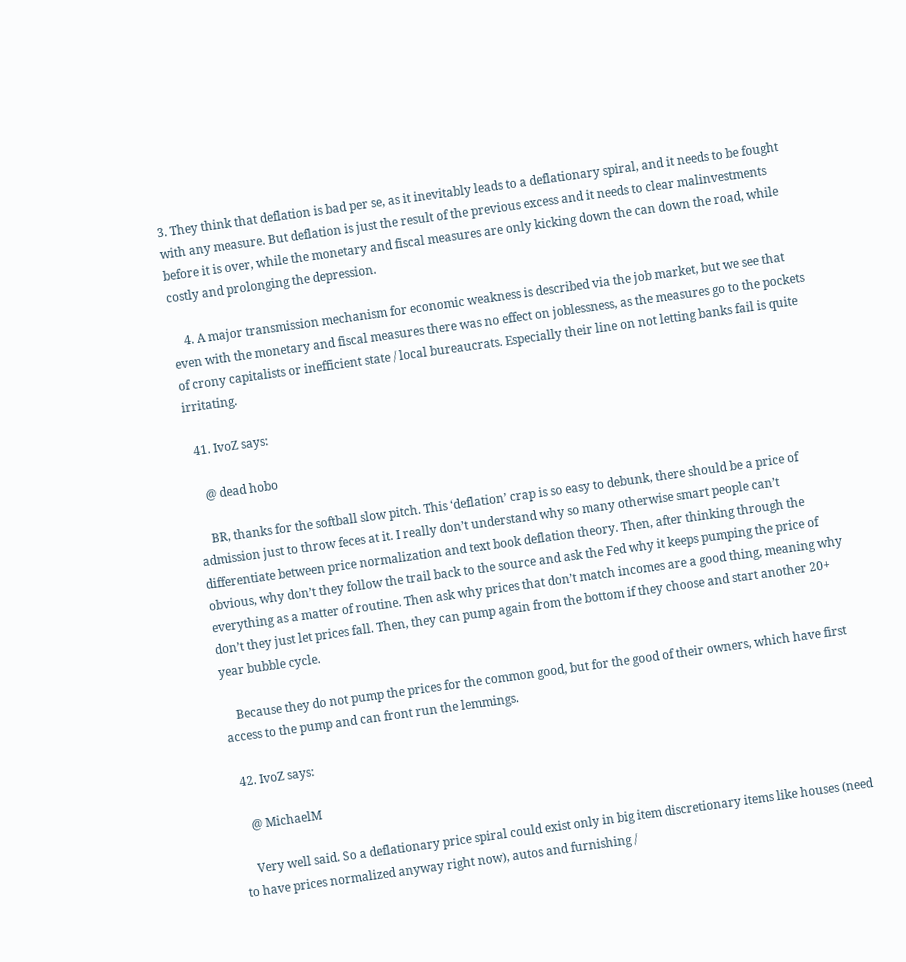3. They think that deflation is bad per se, as it inevitably leads to a deflationary spiral, and it needs to be fought with any measure. But deflation is just the result of the previous excess and it needs to clear malinvestments before it is over, while the monetary and fiscal measures are only kicking down the can down the road, while costly and prolonging the depression.

    4. A major transmission mechanism for economic weakness is described via the job market, but we see that even with the monetary and fiscal measures there was no effect on joblessness, as the measures go to the pockets of crony capitalists or inefficient state / local bureaucrats. Especially their line on not letting banks fail is quite irritating.

  41. IvoZ says:

    @ dead hobo

    BR, thanks for the softball slow pitch. This ‘deflation’ crap is so easy to debunk, there should be a price of admission just to throw feces at it. I really don’t understand why so many otherwise smart people can’t differentiate between price normalization and text book deflation theory. Then, after thinking through the obvious, why don’t they follow the trail back to the source and ask the Fed why it keeps pumping the price of everything as a matter of routine. Then ask why prices that don’t match incomes are a good thing, meaning why don’t they just let prices fall. Then, they can pump again from the bottom if they choose and start another 20+ year bubble cycle.

    Because they do not pump the prices for the common good, but for the good of their owners, which have first access to the pump and can front run the lemmings.

  42. IvoZ says:

    @ MichaelM

    Very well said. So a deflationary price spiral could exist only in big item discretionary items like houses (need to have prices normalized anyway right now), autos and furnishing /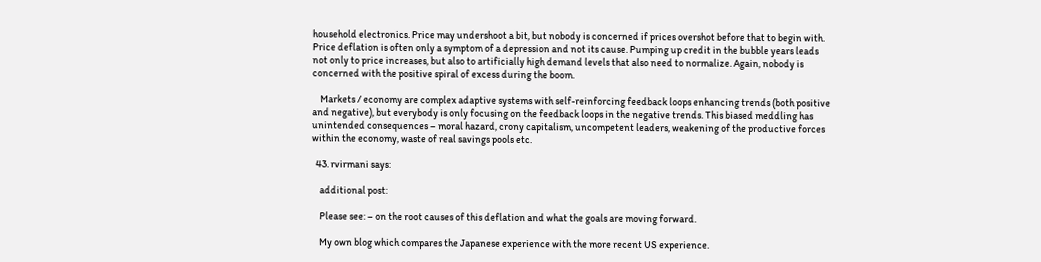household electronics. Price may undershoot a bit, but nobody is concerned if prices overshot before that to begin with. Price deflation is often only a symptom of a depression and not its cause. Pumping up credit in the bubble years leads not only to price increases, but also to artificially high demand levels that also need to normalize. Again, nobody is concerned with the positive spiral of excess during the boom.

    Markets / economy are complex adaptive systems with self-reinforcing feedback loops enhancing trends (both positive and negative), but everybody is only focusing on the feedback loops in the negative trends. This biased meddling has unintended consequences – moral hazard, crony capitalism, uncompetent leaders, weakening of the productive forces within the economy, waste of real savings pools etc.

  43. rvirmani says:

    additional post:

    Please see: – on the root causes of this deflation and what the goals are moving forward.

    My own blog which compares the Japanese experience with the more recent US experience.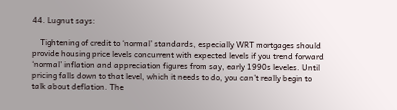44. Lugnut says:

    Tightening of credit to ‘normal’ standards, especially WRT mortgages should provide housing price levels concurrent with expected levels if you trend forward ‘normal’ inflation and appreciation figures from say, early 1990s leveles. Until pricing falls down to that level, which it needs to do, you can’t really begin to talk about deflation. The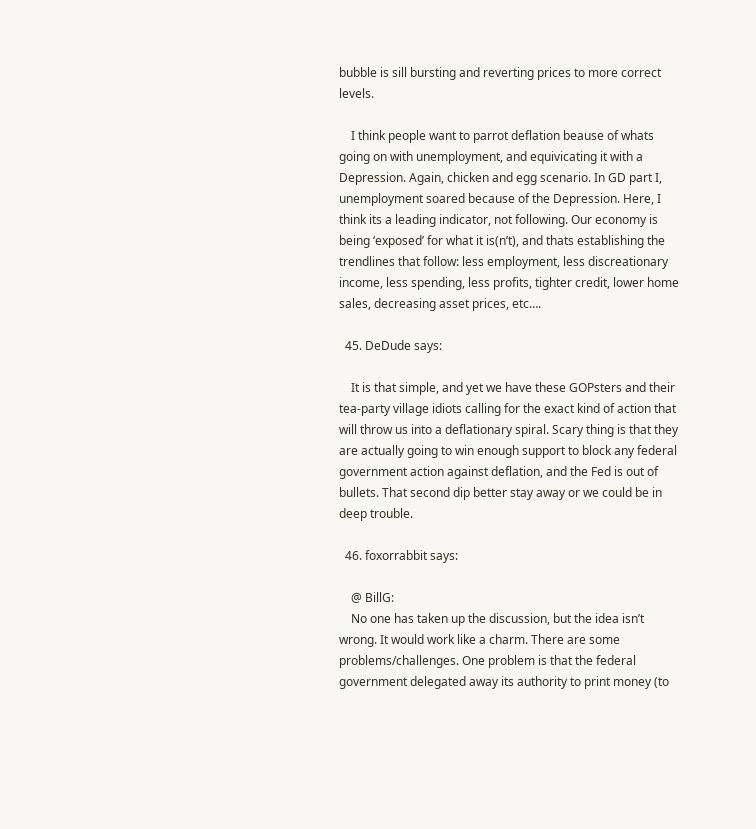bubble is sill bursting and reverting prices to more correct levels.

    I think people want to parrot deflation beause of whats going on with unemployment, and equivicating it with a Depression. Again, chicken and egg scenario. In GD part I, unemployment soared because of the Depression. Here, I think its a leading indicator, not following. Our economy is being ‘exposed’ for what it is(n’t), and thats establishing the trendlines that follow: less employment, less discreationary income, less spending, less profits, tighter credit, lower home sales, decreasing asset prices, etc….

  45. DeDude says:

    It is that simple, and yet we have these GOPsters and their tea-party village idiots calling for the exact kind of action that will throw us into a deflationary spiral. Scary thing is that they are actually going to win enough support to block any federal government action against deflation, and the Fed is out of bullets. That second dip better stay away or we could be in deep trouble.

  46. foxorrabbit says:

    @ BillG:
    No one has taken up the discussion, but the idea isn’t wrong. It would work like a charm. There are some problems/challenges. One problem is that the federal government delegated away its authority to print money (to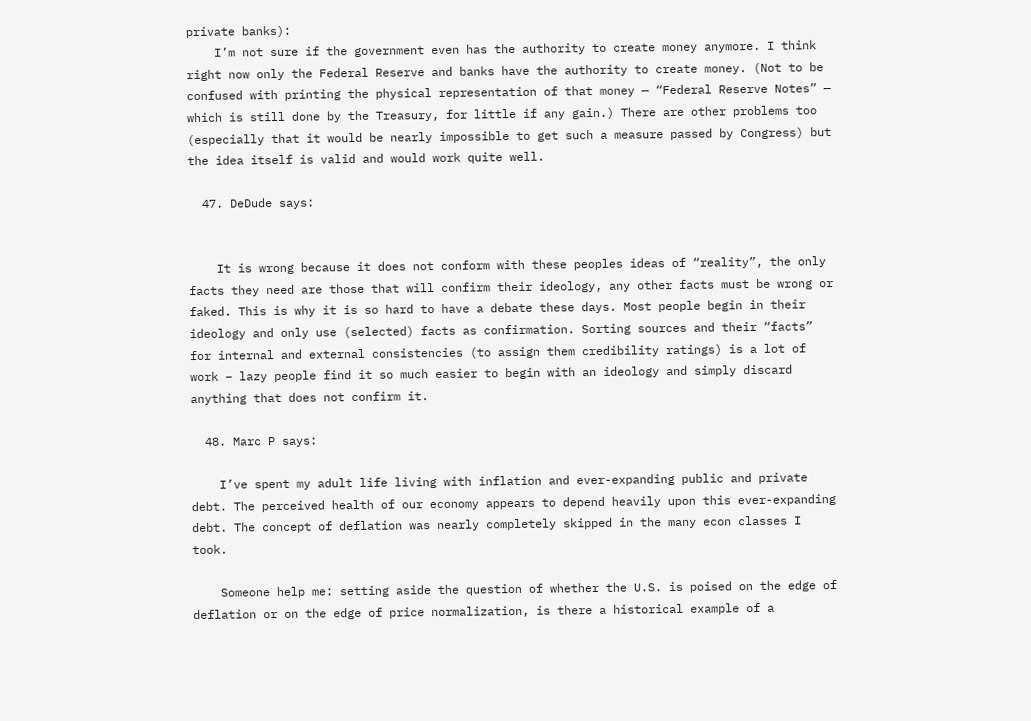private banks):
    I’m not sure if the government even has the authority to create money anymore. I think right now only the Federal Reserve and banks have the authority to create money. (Not to be confused with printing the physical representation of that money — “Federal Reserve Notes” — which is still done by the Treasury, for little if any gain.) There are other problems too (especially that it would be nearly impossible to get such a measure passed by Congress) but the idea itself is valid and would work quite well.

  47. DeDude says:


    It is wrong because it does not conform with these peoples ideas of “reality”, the only facts they need are those that will confirm their ideology, any other facts must be wrong or faked. This is why it is so hard to have a debate these days. Most people begin in their ideology and only use (selected) facts as confirmation. Sorting sources and their “facts” for internal and external consistencies (to assign them credibility ratings) is a lot of work – lazy people find it so much easier to begin with an ideology and simply discard anything that does not confirm it.

  48. Marc P says:

    I’ve spent my adult life living with inflation and ever-expanding public and private debt. The perceived health of our economy appears to depend heavily upon this ever-expanding debt. The concept of deflation was nearly completely skipped in the many econ classes I took.

    Someone help me: setting aside the question of whether the U.S. is poised on the edge of deflation or on the edge of price normalization, is there a historical example of a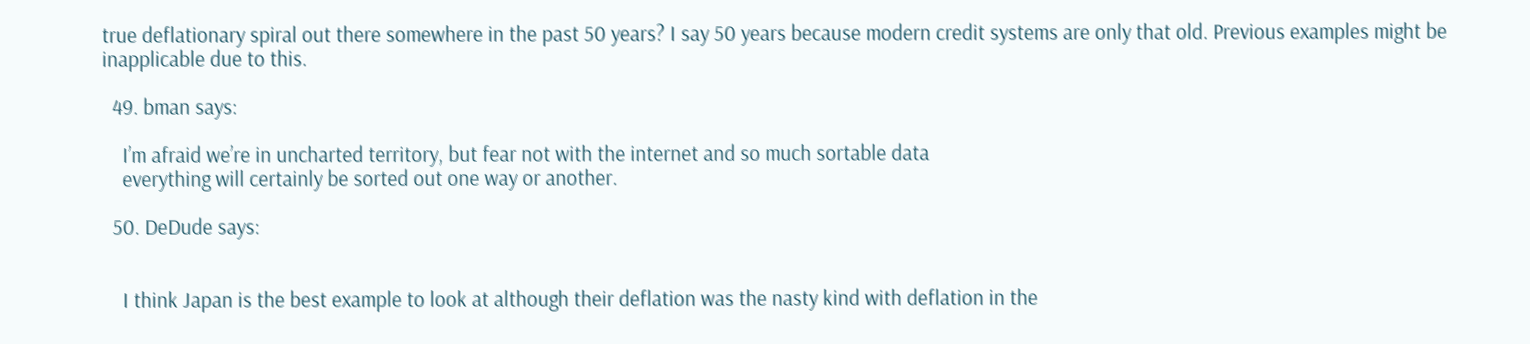true deflationary spiral out there somewhere in the past 50 years? I say 50 years because modern credit systems are only that old. Previous examples might be inapplicable due to this.

  49. bman says:

    I’m afraid we’re in uncharted territory, but fear not with the internet and so much sortable data
    everything will certainly be sorted out one way or another.

  50. DeDude says:


    I think Japan is the best example to look at although their deflation was the nasty kind with deflation in the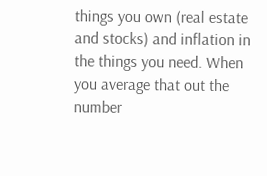things you own (real estate and stocks) and inflation in the things you need. When you average that out the number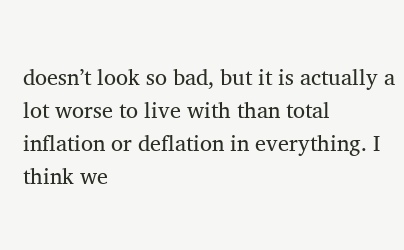doesn’t look so bad, but it is actually a lot worse to live with than total inflation or deflation in everything. I think we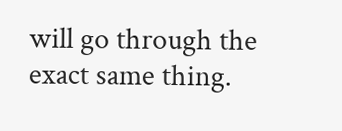will go through the exact same thing.